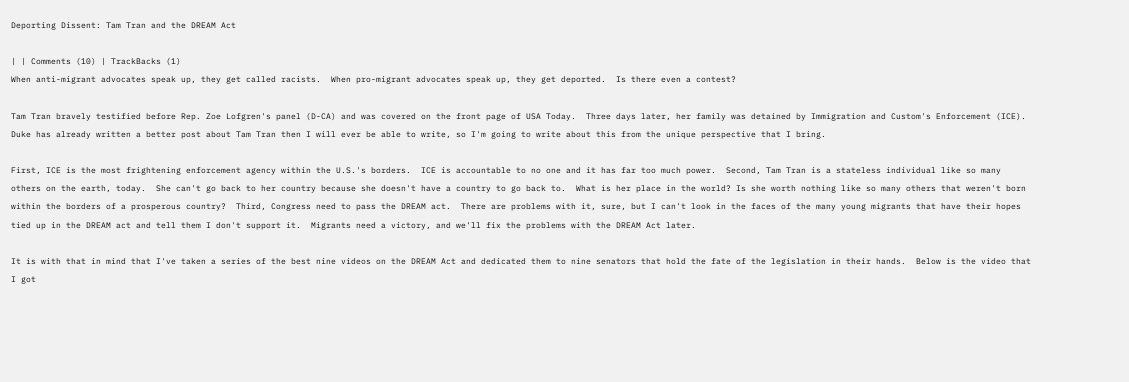Deporting Dissent: Tam Tran and the DREAM Act

| | Comments (10) | TrackBacks (1)
When anti-migrant advocates speak up, they get called racists.  When pro-migrant advocates speak up, they get deported.  Is there even a contest?

Tam Tran bravely testified before Rep. Zoe Lofgren's panel (D-CA) and was covered on the front page of USA Today.  Three days later, her family was detained by Immigration and Custom's Enforcement (ICE).  Duke has already written a better post about Tam Tran then I will ever be able to write, so I'm going to write about this from the unique perspective that I bring.

First, ICE is the most frightening enforcement agency within the U.S.'s borders.  ICE is accountable to no one and it has far too much power.  Second, Tam Tran is a stateless individual like so many others on the earth, today.  She can't go back to her country because she doesn't have a country to go back to.  What is her place in the world? Is she worth nothing like so many others that weren't born within the borders of a prosperous country?  Third, Congress need to pass the DREAM act.  There are problems with it, sure, but I can't look in the faces of the many young migrants that have their hopes tied up in the DREAM act and tell them I don't support it.  Migrants need a victory, and we'll fix the problems with the DREAM Act later.

It is with that in mind that I've taken a series of the best nine videos on the DREAM Act and dedicated them to nine senators that hold the fate of the legislation in their hands.  Below is the video that I got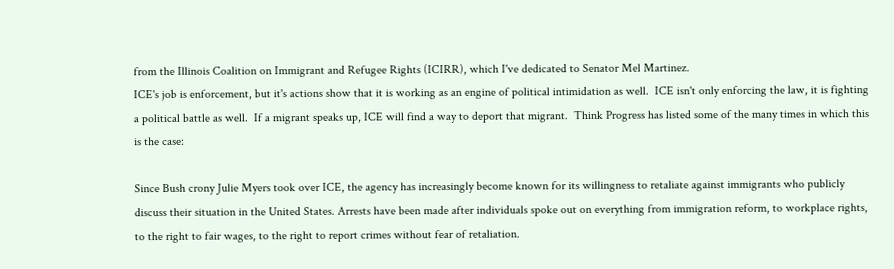from the Illinois Coalition on Immigrant and Refugee Rights (ICIRR), which I've dedicated to Senator Mel Martinez.
ICE's job is enforcement, but it's actions show that it is working as an engine of political intimidation as well.  ICE isn't only enforcing the law, it is fighting a political battle as well.  If a migrant speaks up, ICE will find a way to deport that migrant.  Think Progress has listed some of the many times in which this is the case:

Since Bush crony Julie Myers took over ICE, the agency has increasingly become known for its willingness to retaliate against immigrants who publicly discuss their situation in the United States. Arrests have been made after individuals spoke out on everything from immigration reform, to workplace rights, to the right to fair wages, to the right to report crimes without fear of retaliation.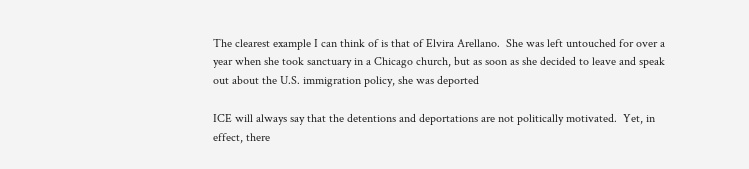The clearest example I can think of is that of Elvira Arellano.  She was left untouched for over a year when she took sanctuary in a Chicago church, but as soon as she decided to leave and speak out about the U.S. immigration policy, she was deported

ICE will always say that the detentions and deportations are not politically motivated.  Yet, in effect, there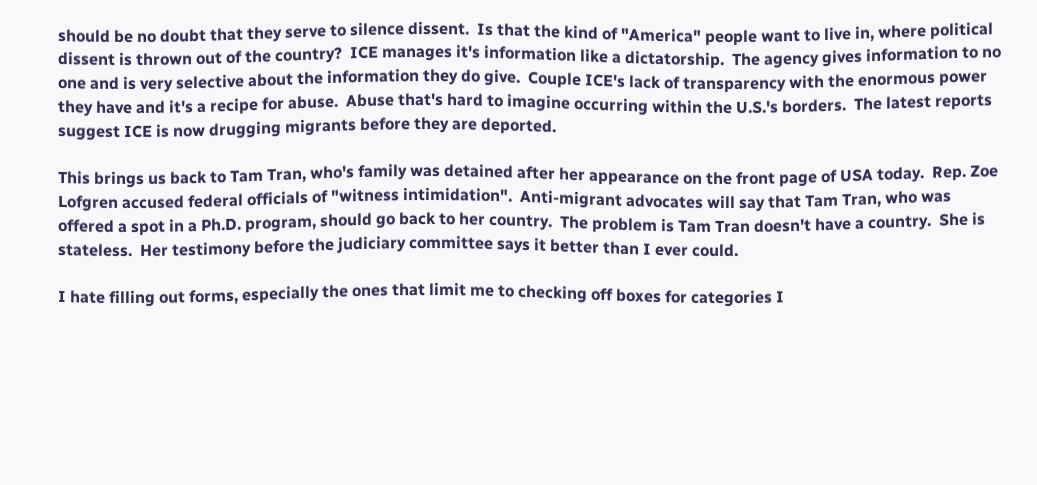should be no doubt that they serve to silence dissent.  Is that the kind of "America" people want to live in, where political dissent is thrown out of the country?  ICE manages it's information like a dictatorship.  The agency gives information to no one and is very selective about the information they do give.  Couple ICE's lack of transparency with the enormous power they have and it's a recipe for abuse.  Abuse that's hard to imagine occurring within the U.S.'s borders.  The latest reports suggest ICE is now drugging migrants before they are deported.

This brings us back to Tam Tran, who's family was detained after her appearance on the front page of USA today.  Rep. Zoe Lofgren accused federal officials of "witness intimidation".  Anti-migrant advocates will say that Tam Tran, who was offered a spot in a Ph.D. program, should go back to her country.  The problem is Tam Tran doesn't have a country.  She is stateless.  Her testimony before the judiciary committee says it better than I ever could.

I hate filling out forms, especially the ones that limit me to checking off boxes for categories I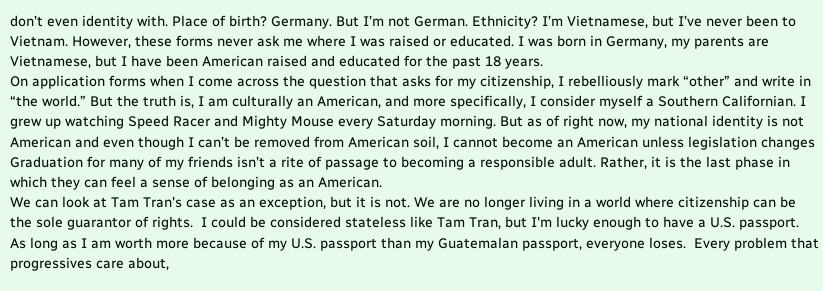don’t even identity with. Place of birth? Germany. But I’m not German. Ethnicity? I’m Vietnamese, but I’ve never been to Vietnam. However, these forms never ask me where I was raised or educated. I was born in Germany, my parents are Vietnamese, but I have been American raised and educated for the past 18 years.
On application forms when I come across the question that asks for my citizenship, I rebelliously mark “other” and write in “the world.” But the truth is, I am culturally an American, and more specifically, I consider myself a Southern Californian. I grew up watching Speed Racer and Mighty Mouse every Saturday morning. But as of right now, my national identity is not American and even though I can’t be removed from American soil, I cannot become an American unless legislation changes
Graduation for many of my friends isn’t a rite of passage to becoming a responsible adult. Rather, it is the last phase in which they can feel a sense of belonging as an American.
We can look at Tam Tran's case as an exception, but it is not. We are no longer living in a world where citizenship can be the sole guarantor of rights.  I could be considered stateless like Tam Tran, but I'm lucky enough to have a U.S. passport.  As long as I am worth more because of my U.S. passport than my Guatemalan passport, everyone loses.  Every problem that progressives care about,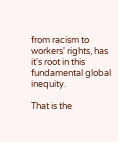from racism to workers' rights, has it's root in this fundamental global inequity.

That is the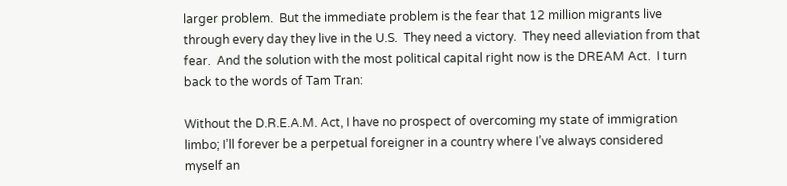larger problem.  But the immediate problem is the fear that 12 million migrants live through every day they live in the U.S.  They need a victory.  They need alleviation from that fear.  And the solution with the most political capital right now is the DREAM Act.  I turn back to the words of Tam Tran:

Without the D.R.E.A.M. Act, I have no prospect of overcoming my state of immigration limbo; I’ll forever be a perpetual foreigner in a country where I’ve always considered myself an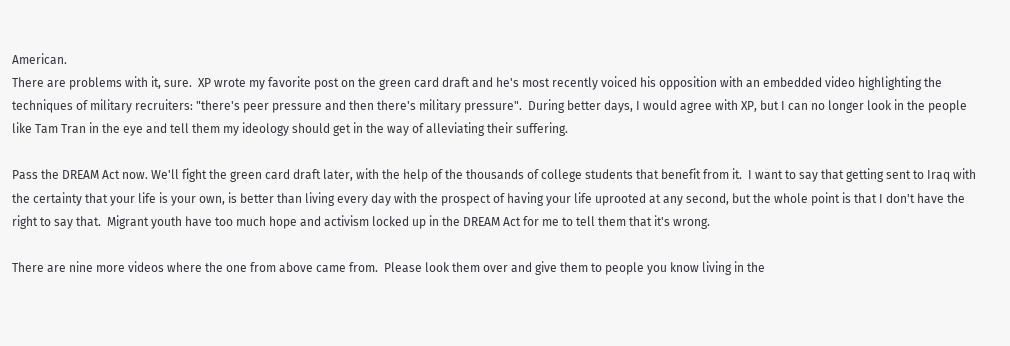American.
There are problems with it, sure.  XP wrote my favorite post on the green card draft and he's most recently voiced his opposition with an embedded video highlighting the techniques of military recruiters: "there's peer pressure and then there's military pressure".  During better days, I would agree with XP, but I can no longer look in the people like Tam Tran in the eye and tell them my ideology should get in the way of alleviating their suffering.

Pass the DREAM Act now. We'll fight the green card draft later, with the help of the thousands of college students that benefit from it.  I want to say that getting sent to Iraq with the certainty that your life is your own, is better than living every day with the prospect of having your life uprooted at any second, but the whole point is that I don't have the right to say that.  Migrant youth have too much hope and activism locked up in the DREAM Act for me to tell them that it's wrong.

There are nine more videos where the one from above came from.  Please look them over and give them to people you know living in the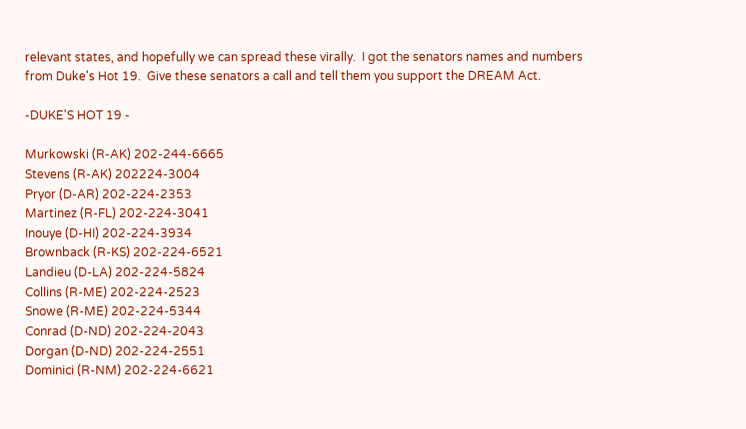relevant states, and hopefully we can spread these virally.  I got the senators names and numbers from Duke's Hot 19.  Give these senators a call and tell them you support the DREAM Act.

-DUKE'S HOT 19 -

Murkowski (R-AK) 202-244-6665
Stevens (R-AK) 202224-3004
Pryor (D-AR) 202-224-2353
Martinez (R-FL) 202-224-3041
Inouye (D-HI) 202-224-3934
Brownback (R-KS) 202-224-6521
Landieu (D-LA) 202-224-5824
Collins (R-ME) 202-224-2523
Snowe (R-ME) 202-224-5344
Conrad (D-ND) 202-224-2043
Dorgan (D-ND) 202-224-2551
Dominici (R-NM) 202-224-6621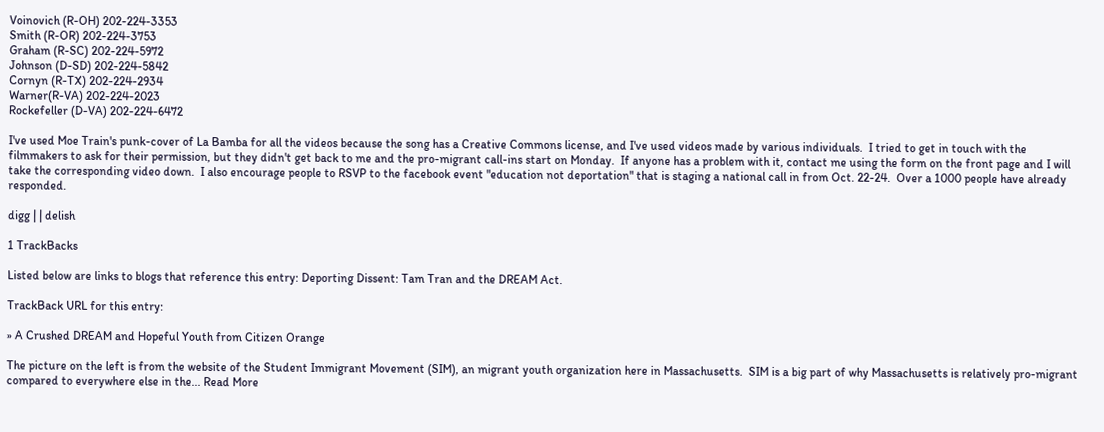Voinovich (R-OH) 202-224-3353
Smith (R-OR) 202-224-3753
Graham (R-SC) 202-224-5972
Johnson (D-SD) 202-224-5842
Cornyn (R-TX) 202-224-2934
Warner(R-VA) 202-224-2023
Rockefeller (D-VA) 202-224-6472

I've used Moe Train's punk-cover of La Bamba for all the videos because the song has a Creative Commons license, and I've used videos made by various individuals.  I tried to get in touch with the filmmakers to ask for their permission, but they didn't get back to me and the pro-migrant call-ins start on Monday.  If anyone has a problem with it, contact me using the form on the front page and I will take the corresponding video down.  I also encourage people to RSVP to the facebook event "education not deportation" that is staging a national call in from Oct. 22-24.  Over a 1000 people have already responded.

digg | | delish

1 TrackBacks

Listed below are links to blogs that reference this entry: Deporting Dissent: Tam Tran and the DREAM Act.

TrackBack URL for this entry:

» A Crushed DREAM and Hopeful Youth from Citizen Orange

The picture on the left is from the website of the Student Immigrant Movement (SIM), an migrant youth organization here in Massachusetts.  SIM is a big part of why Massachusetts is relatively pro-migrant compared to everywhere else in the... Read More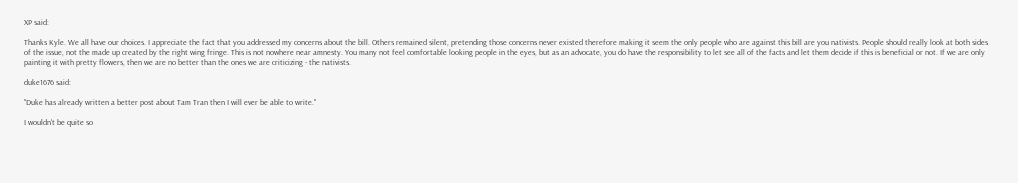XP said:

Thanks Kyle. We all have our choices. I appreciate the fact that you addressed my concerns about the bill. Others remained silent, pretending those concerns never existed therefore making it seem the only people who are against this bill are you nativists. People should really look at both sides of the issue, not the made up created by the right wing fringe. This is not nowhere near amnesty. You many not feel comfortable looking people in the eyes, but as an advocate, you do have the responsibility to let see all of the facts and let them decide if this is beneficial or not. If we are only painting it with pretty flowers, then we are no better than the ones we are criticizing - the nativists.

duke1676 said:

"Duke has already written a better post about Tam Tran then I will ever be able to write."

I wouldn't be quite so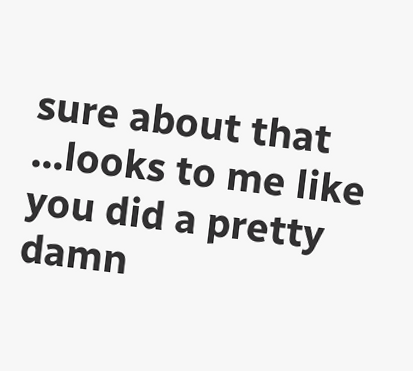sure about that ...looks to me like you did a pretty damn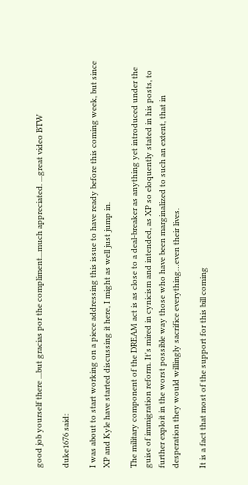good job yourself there ...but gracias por the compliment...much appreciated. ...great video BTW

duke1676 said:

I was about to start working on a piece addressing this issue to have ready before this coming week, but since XP and Kyle have started discussing it here, I might as well just jump in.

The military component of the DREAM act is as close to a deal-breaker as anything yet introduced under the guise of immigration reform. It's mired in cynicism and intended, as XP so eloquently stated in his posts, to further exploit in the worst possible way those who have been marginalized to such an extent, that in desperation they would willingly sacrifice everything…even their lives.

It is a fact that most of the support for this bill coming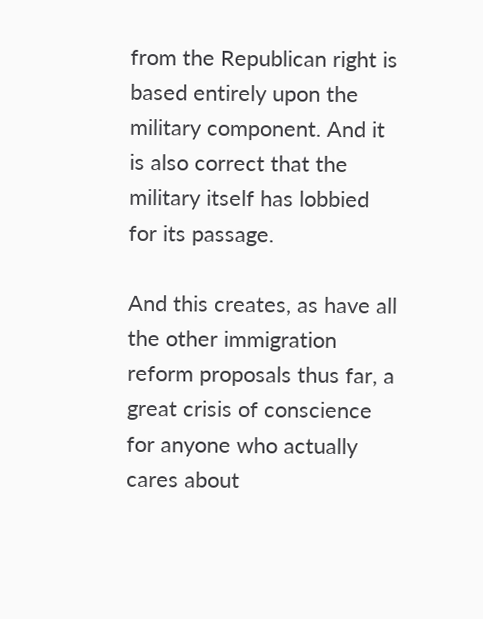from the Republican right is based entirely upon the military component. And it is also correct that the military itself has lobbied for its passage.

And this creates, as have all the other immigration reform proposals thus far, a great crisis of conscience for anyone who actually cares about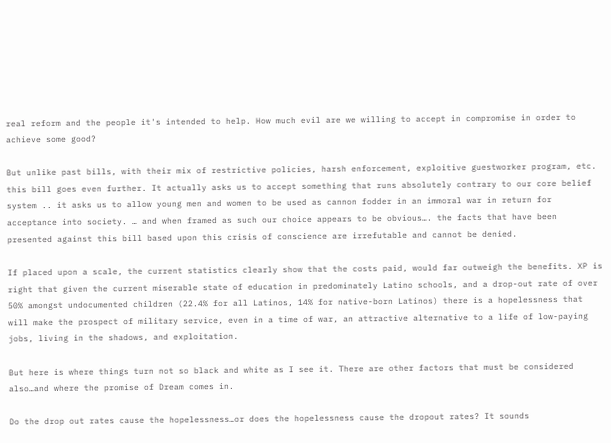real reform and the people it's intended to help. How much evil are we willing to accept in compromise in order to achieve some good?

But unlike past bills, with their mix of restrictive policies, harsh enforcement, exploitive guestworker program, etc. this bill goes even further. It actually asks us to accept something that runs absolutely contrary to our core belief system .. it asks us to allow young men and women to be used as cannon fodder in an immoral war in return for acceptance into society. … and when framed as such our choice appears to be obvious…. the facts that have been presented against this bill based upon this crisis of conscience are irrefutable and cannot be denied.

If placed upon a scale, the current statistics clearly show that the costs paid, would far outweigh the benefits. XP is right that given the current miserable state of education in predominately Latino schools, and a drop-out rate of over 50% amongst undocumented children (22.4% for all Latinos, 14% for native-born Latinos) there is a hopelessness that will make the prospect of military service, even in a time of war, an attractive alternative to a life of low-paying jobs, living in the shadows, and exploitation.

But here is where things turn not so black and white as I see it. There are other factors that must be considered also…and where the promise of Dream comes in.

Do the drop out rates cause the hopelessness…or does the hopelessness cause the dropout rates? It sounds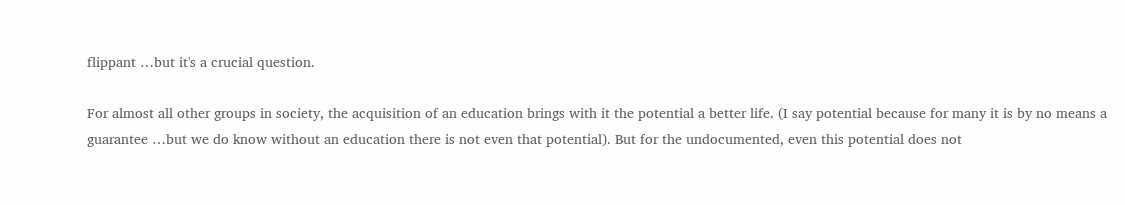flippant …but it's a crucial question.

For almost all other groups in society, the acquisition of an education brings with it the potential a better life. (I say potential because for many it is by no means a guarantee …but we do know without an education there is not even that potential). But for the undocumented, even this potential does not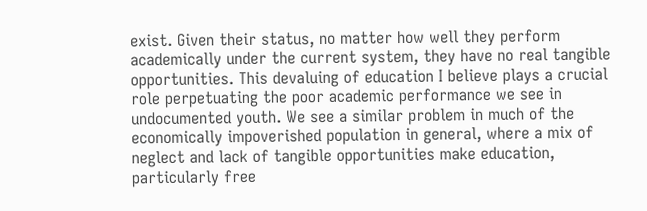exist. Given their status, no matter how well they perform academically under the current system, they have no real tangible opportunities. This devaluing of education I believe plays a crucial role perpetuating the poor academic performance we see in undocumented youth. We see a similar problem in much of the economically impoverished population in general, where a mix of neglect and lack of tangible opportunities make education, particularly free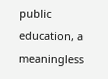public education, a meaningless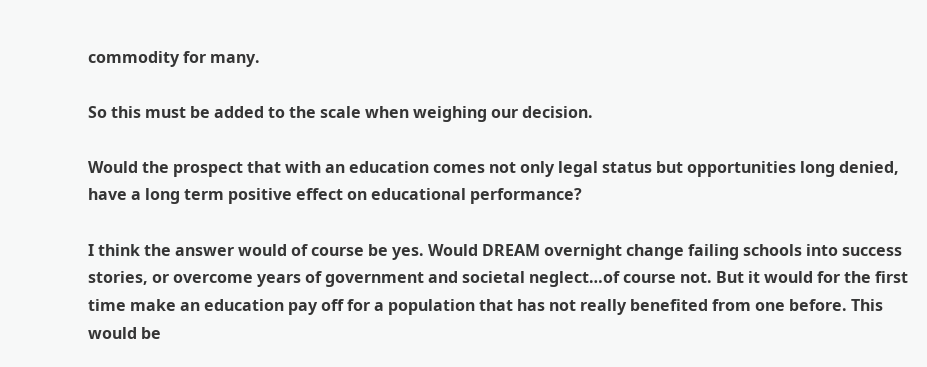commodity for many.

So this must be added to the scale when weighing our decision.

Would the prospect that with an education comes not only legal status but opportunities long denied, have a long term positive effect on educational performance?

I think the answer would of course be yes. Would DREAM overnight change failing schools into success stories, or overcome years of government and societal neglect…of course not. But it would for the first time make an education pay off for a population that has not really benefited from one before. This would be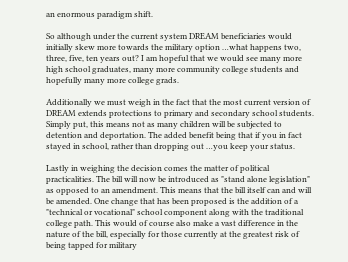an enormous paradigm shift.

So although under the current system DREAM beneficiaries would initially skew more towards the military option …what happens two, three, five, ten years out? I am hopeful that we would see many more high school graduates, many more community college students and hopefully many more college grads.

Additionally we must weigh in the fact that the most current version of DREAM extends protections to primary and secondary school students. Simply put, this means not as many children will be subjected to detention and deportation. The added benefit being that if you in fact stayed in school, rather than dropping out …you keep your status.

Lastly in weighing the decision comes the matter of political practicalities. The bill will now be introduced as "stand alone legislation" as opposed to an amendment. This means that the bill itself can and will be amended. One change that has been proposed is the addition of a "technical or vocational" school component along with the traditional college path. This would of course also make a vast difference in the nature of the bill, especially for those currently at the greatest risk of being tapped for military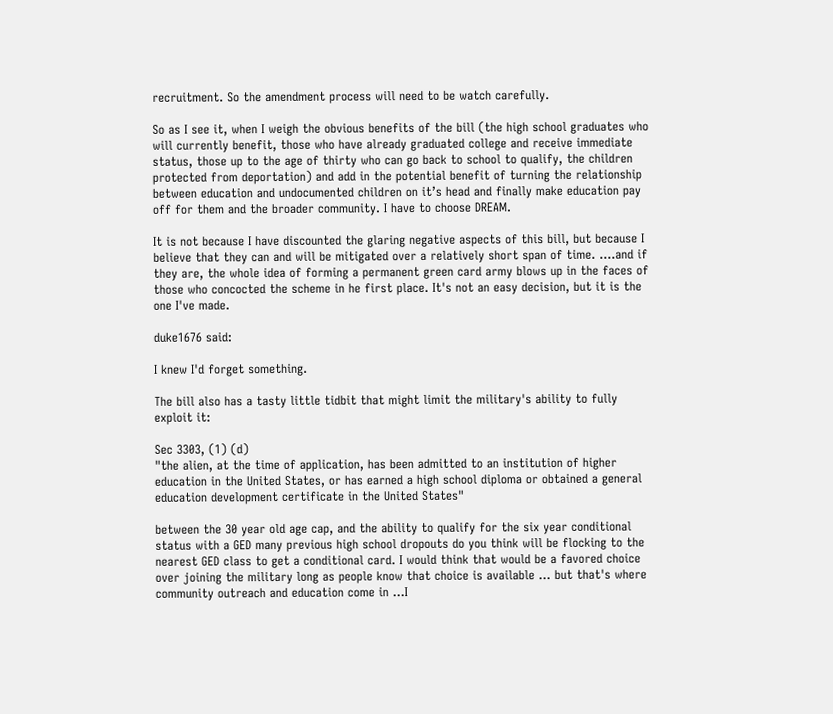recruitment. So the amendment process will need to be watch carefully.

So as I see it, when I weigh the obvious benefits of the bill (the high school graduates who will currently benefit, those who have already graduated college and receive immediate status, those up to the age of thirty who can go back to school to qualify, the children protected from deportation) and add in the potential benefit of turning the relationship between education and undocumented children on it’s head and finally make education pay off for them and the broader community. I have to choose DREAM.

It is not because I have discounted the glaring negative aspects of this bill, but because I believe that they can and will be mitigated over a relatively short span of time. ….and if they are, the whole idea of forming a permanent green card army blows up in the faces of those who concocted the scheme in he first place. It's not an easy decision, but it is the one I've made.

duke1676 said:

I knew I'd forget something.

The bill also has a tasty little tidbit that might limit the military's ability to fully exploit it:

Sec 3303, (1) (d)
"the alien, at the time of application, has been admitted to an institution of higher
education in the United States, or has earned a high school diploma or obtained a general education development certificate in the United States"

between the 30 year old age cap, and the ability to qualify for the six year conditional status with a GED many previous high school dropouts do you think will be flocking to the nearest GED class to get a conditional card. I would think that would be a favored choice over joining the military long as people know that choice is available ... but that's where community outreach and education come in ...I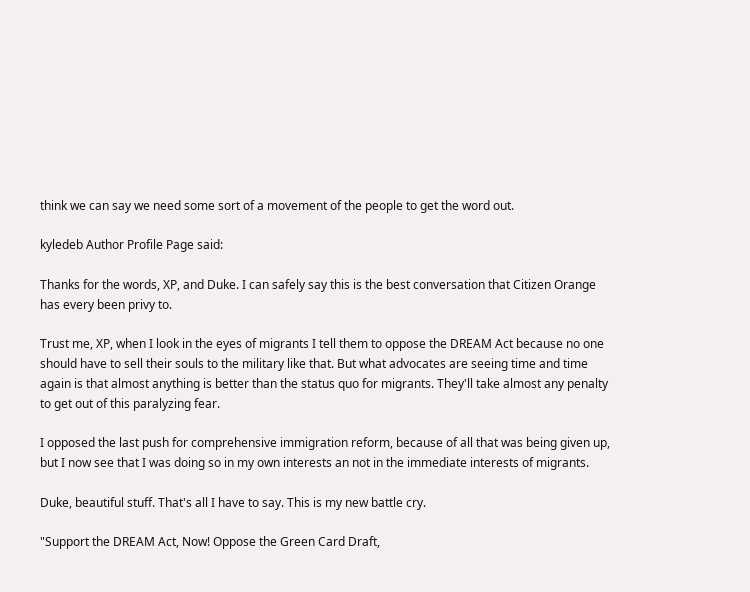think we can say we need some sort of a movement of the people to get the word out.

kyledeb Author Profile Page said:

Thanks for the words, XP, and Duke. I can safely say this is the best conversation that Citizen Orange has every been privy to.

Trust me, XP, when I look in the eyes of migrants I tell them to oppose the DREAM Act because no one should have to sell their souls to the military like that. But what advocates are seeing time and time again is that almost anything is better than the status quo for migrants. They'll take almost any penalty to get out of this paralyzing fear.

I opposed the last push for comprehensive immigration reform, because of all that was being given up, but I now see that I was doing so in my own interests an not in the immediate interests of migrants.

Duke, beautiful stuff. That's all I have to say. This is my new battle cry.

"Support the DREAM Act, Now! Oppose the Green Card Draft,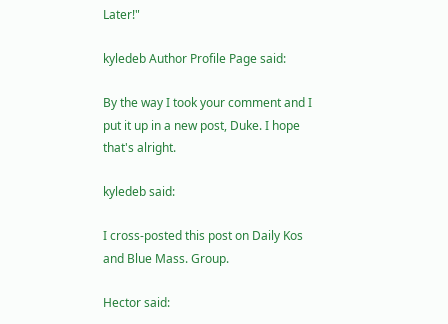Later!"

kyledeb Author Profile Page said:

By the way I took your comment and I put it up in a new post, Duke. I hope that's alright.

kyledeb said:

I cross-posted this post on Daily Kos and Blue Mass. Group.

Hector said: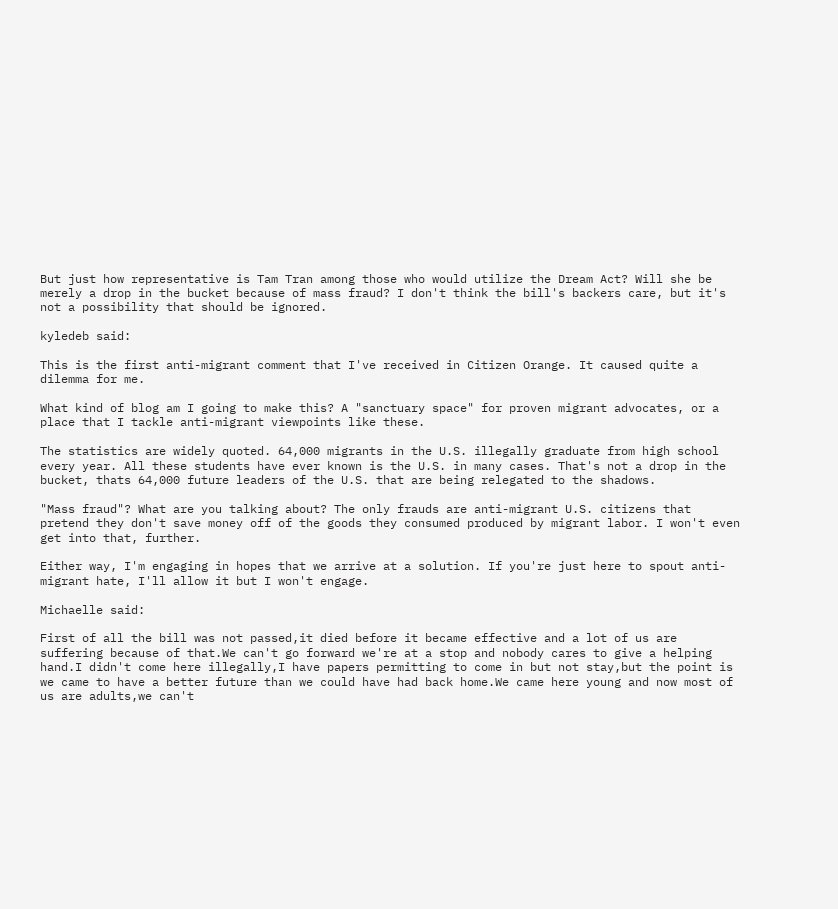But just how representative is Tam Tran among those who would utilize the Dream Act? Will she be merely a drop in the bucket because of mass fraud? I don't think the bill's backers care, but it's not a possibility that should be ignored.

kyledeb said:

This is the first anti-migrant comment that I've received in Citizen Orange. It caused quite a dilemma for me.

What kind of blog am I going to make this? A "sanctuary space" for proven migrant advocates, or a place that I tackle anti-migrant viewpoints like these.

The statistics are widely quoted. 64,000 migrants in the U.S. illegally graduate from high school every year. All these students have ever known is the U.S. in many cases. That's not a drop in the bucket, thats 64,000 future leaders of the U.S. that are being relegated to the shadows.

"Mass fraud"? What are you talking about? The only frauds are anti-migrant U.S. citizens that pretend they don't save money off of the goods they consumed produced by migrant labor. I won't even get into that, further.

Either way, I'm engaging in hopes that we arrive at a solution. If you're just here to spout anti-migrant hate, I'll allow it but I won't engage.

Michaelle said:

First of all the bill was not passed,it died before it became effective and a lot of us are suffering because of that.We can't go forward we're at a stop and nobody cares to give a helping hand.I didn't come here illegally,I have papers permitting to come in but not stay,but the point is we came to have a better future than we could have had back home.We came here young and now most of us are adults,we can't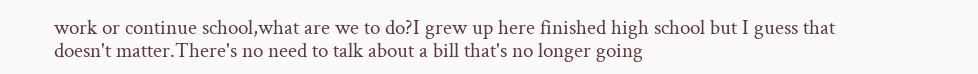work or continue school,what are we to do?I grew up here finished high school but I guess that doesn't matter.There's no need to talk about a bill that's no longer going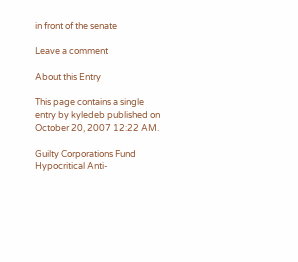in front of the senate

Leave a comment

About this Entry

This page contains a single entry by kyledeb published on October 20, 2007 12:22 AM.

Guilty Corporations Fund Hypocritical Anti-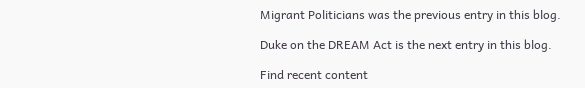Migrant Politicians was the previous entry in this blog.

Duke on the DREAM Act is the next entry in this blog.

Find recent content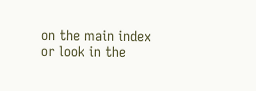on the main index or look in the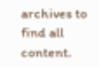archives to find all content.